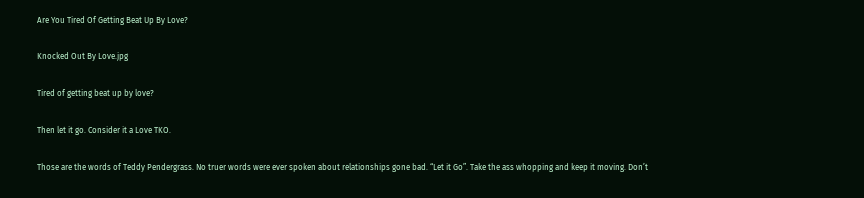Are You Tired Of Getting Beat Up By Love?

Knocked Out By Love.jpg

Tired of getting beat up by love?

Then let it go. Consider it a Love TKO.

Those are the words of Teddy Pendergrass. No truer words were ever spoken about relationships gone bad. “Let it Go”. Take the ass whopping and keep it moving. Don’t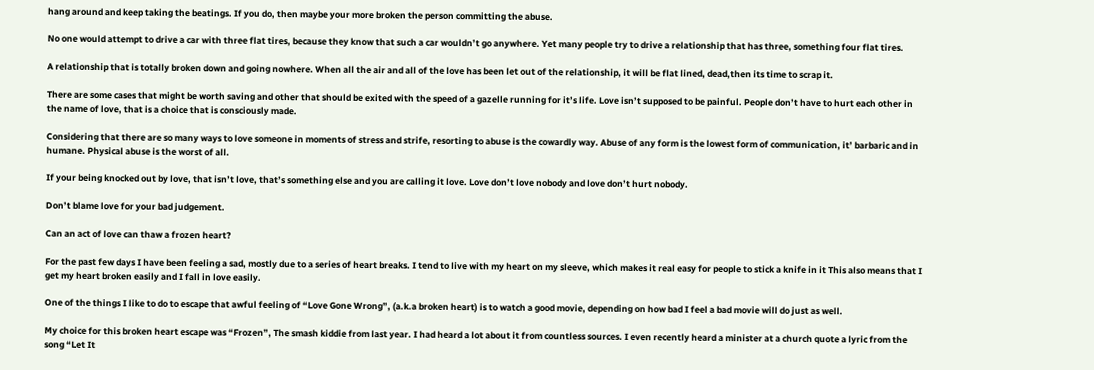hang around and keep taking the beatings. If you do, then maybe your more broken the person committing the abuse.

No one would attempt to drive a car with three flat tires, because they know that such a car wouldn’t go anywhere. Yet many people try to drive a relationship that has three, something four flat tires.

A relationship that is totally broken down and going nowhere. When all the air and all of the love has been let out of the relationship, it will be flat lined, dead,then its time to scrap it.

There are some cases that might be worth saving and other that should be exited with the speed of a gazelle running for it’s life. Love isn’t supposed to be painful. People don’t have to hurt each other in the name of love, that is a choice that is consciously made.

Considering that there are so many ways to love someone in moments of stress and strife, resorting to abuse is the cowardly way. Abuse of any form is the lowest form of communication, it’ barbaric and in humane. Physical abuse is the worst of all.

If your being knocked out by love, that isn’t love, that’s something else and you are calling it love. Love don’t love nobody and love don’t hurt nobody.

Don’t blame love for your bad judgement.

Can an act of love can thaw a frozen heart?

For the past few days I have been feeling a sad, mostly due to a series of heart breaks. I tend to live with my heart on my sleeve, which makes it real easy for people to stick a knife in it This also means that I get my heart broken easily and I fall in love easily.

One of the things I like to do to escape that awful feeling of “Love Gone Wrong”, (a.k.a broken heart) is to watch a good movie, depending on how bad I feel a bad movie will do just as well.

My choice for this broken heart escape was “Frozen”, The smash kiddie from last year. I had heard a lot about it from countless sources. I even recently heard a minister at a church quote a lyric from the song “Let It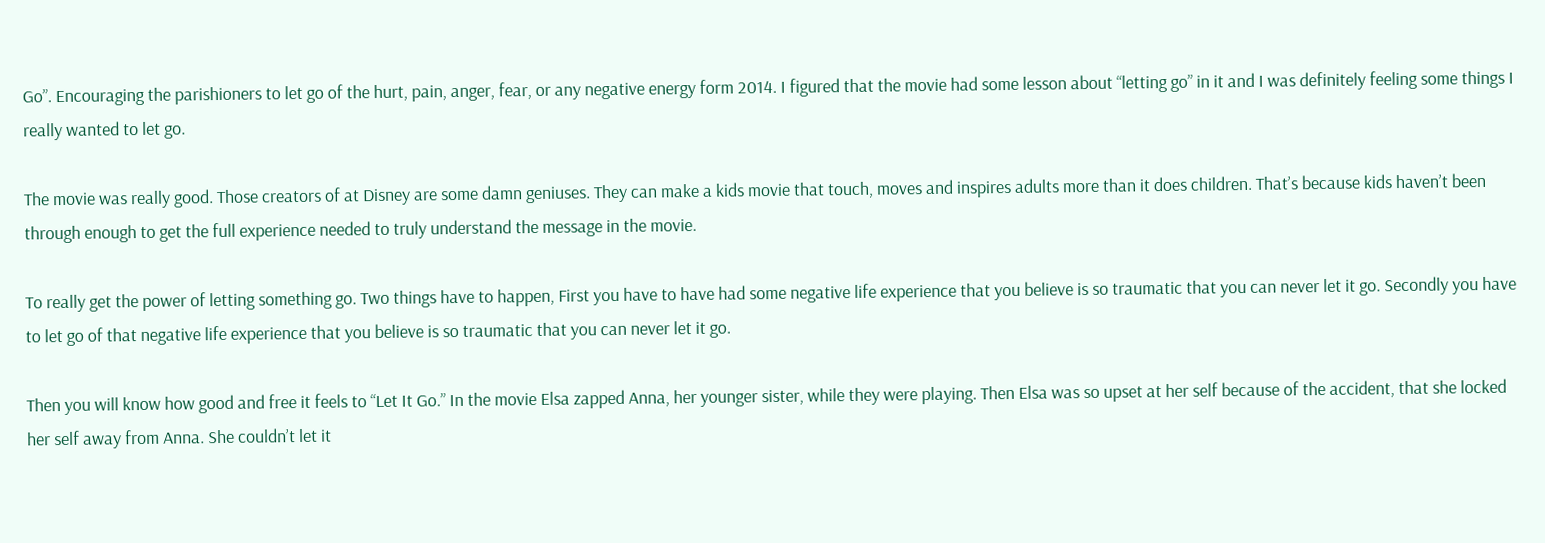Go”. Encouraging the parishioners to let go of the hurt, pain, anger, fear, or any negative energy form 2014. I figured that the movie had some lesson about “letting go” in it and I was definitely feeling some things I really wanted to let go.

The movie was really good. Those creators of at Disney are some damn geniuses. They can make a kids movie that touch, moves and inspires adults more than it does children. That’s because kids haven’t been through enough to get the full experience needed to truly understand the message in the movie.

To really get the power of letting something go. Two things have to happen, First you have to have had some negative life experience that you believe is so traumatic that you can never let it go. Secondly you have to let go of that negative life experience that you believe is so traumatic that you can never let it go.

Then you will know how good and free it feels to “Let It Go.” In the movie Elsa zapped Anna, her younger sister, while they were playing. Then Elsa was so upset at her self because of the accident, that she locked her self away from Anna. She couldn’t let it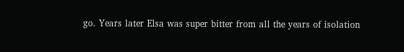go. Years later Elsa was super bitter from all the years of isolation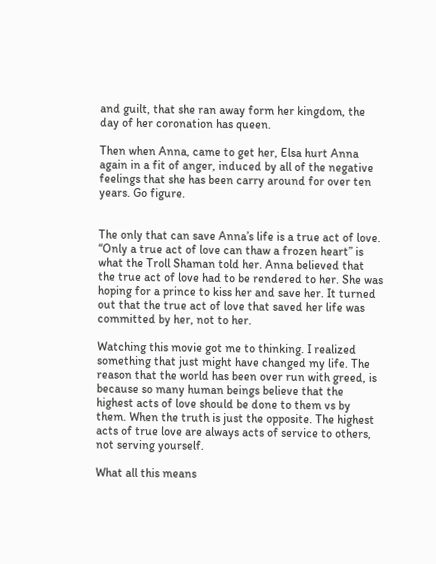and guilt, that she ran away form her kingdom, the day of her coronation has queen.

Then when Anna, came to get her, Elsa hurt Anna again in a fit of anger, induced by all of the negative feelings that she has been carry around for over ten years. Go figure.


The only that can save Anna’s life is a true act of love. “Only a true act of love can thaw a frozen heart” is what the Troll Shaman told her. Anna believed that the true act of love had to be rendered to her. She was hoping for a prince to kiss her and save her. It turned out that the true act of love that saved her life was committed by her, not to her.

Watching this movie got me to thinking. I realized something that just might have changed my life. The reason that the world has been over run with greed, is because so many human beings believe that the highest acts of love should be done to them vs by them. When the truth is just the opposite. The highest acts of true love are always acts of service to others, not serving yourself.

What all this means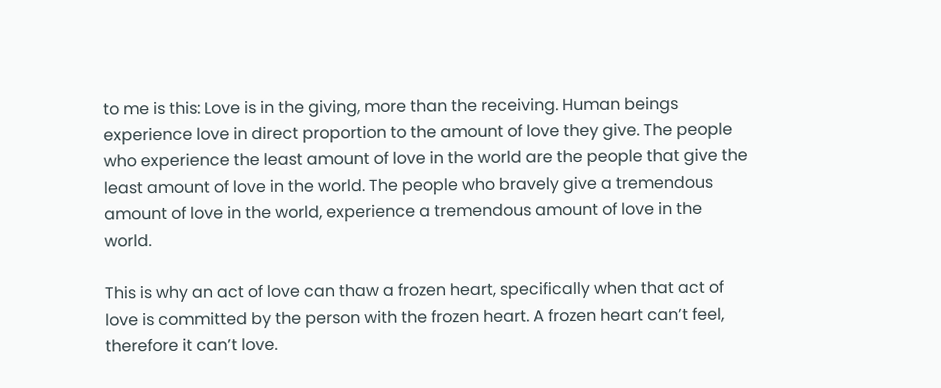to me is this: Love is in the giving, more than the receiving. Human beings experience love in direct proportion to the amount of love they give. The people who experience the least amount of love in the world are the people that give the least amount of love in the world. The people who bravely give a tremendous amount of love in the world, experience a tremendous amount of love in the world.

This is why an act of love can thaw a frozen heart, specifically when that act of love is committed by the person with the frozen heart. A frozen heart can’t feel, therefore it can’t love.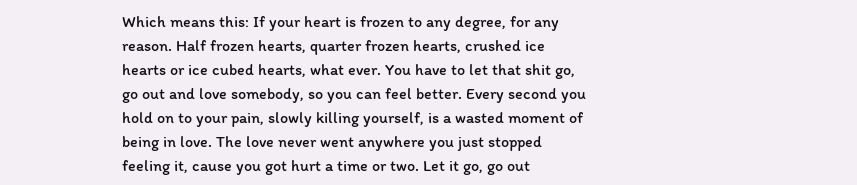Which means this: If your heart is frozen to any degree, for any reason. Half frozen hearts, quarter frozen hearts, crushed ice hearts or ice cubed hearts, what ever. You have to let that shit go, go out and love somebody, so you can feel better. Every second you hold on to your pain, slowly killing yourself, is a wasted moment of being in love. The love never went anywhere you just stopped feeling it, cause you got hurt a time or two. Let it go, go out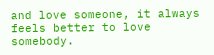and love someone, it always feels better to love somebody.